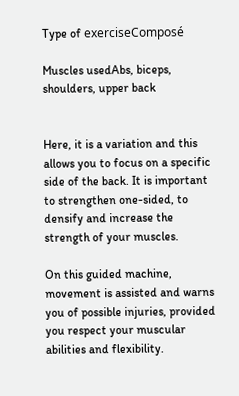Type of exerciseComposé

Muscles usedAbs, biceps, shoulders, upper back


Here, it is a variation and this allows you to focus on a specific side of the back. It is important to strengthen one-sided, to densify and increase the strength of your muscles.

On this guided machine, movement is assisted and warns you of possible injuries, provided you respect your muscular abilities and flexibility.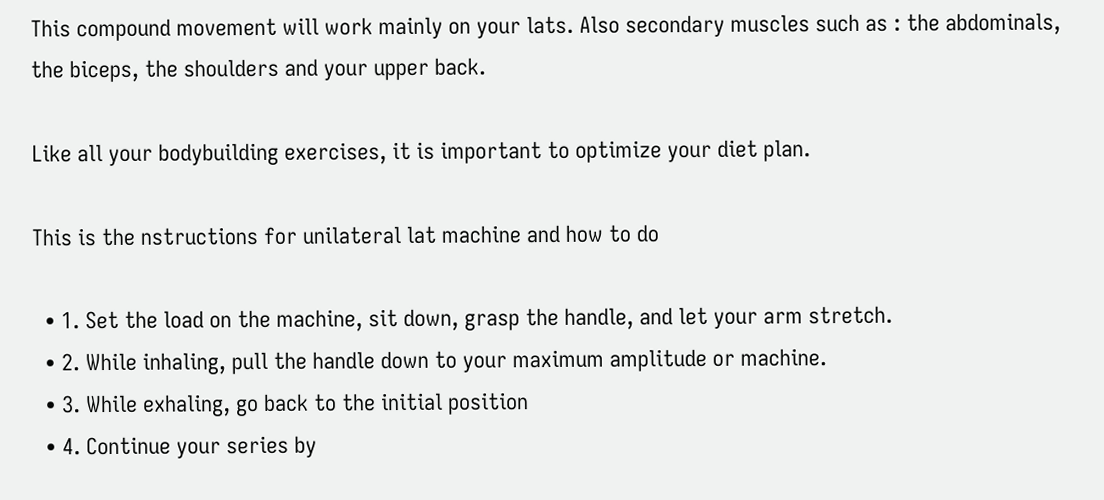This compound movement will work mainly on your lats. Also secondary muscles such as : the abdominals, the biceps, the shoulders and your upper back.

Like all your bodybuilding exercises, it is important to optimize your diet plan.

This is the nstructions for unilateral lat machine and how to do

  • 1. Set the load on the machine, sit down, grasp the handle, and let your arm stretch.
  • 2. While inhaling, pull the handle down to your maximum amplitude or machine.
  • 3. While exhaling, go back to the initial position
  • 4. Continue your series by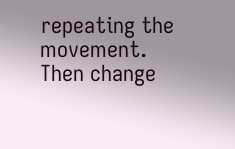repeating the movement. Then change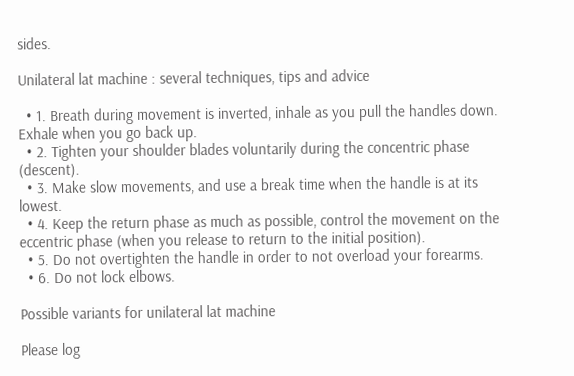sides.

Unilateral lat machine : several techniques, tips and advice

  • 1. Breath during movement is inverted, inhale as you pull the handles down. Exhale when you go back up.
  • 2. Tighten your shoulder blades voluntarily during the concentric phase (descent).
  • 3. Make slow movements, and use a break time when the handle is at its lowest.
  • 4. Keep the return phase as much as possible, control the movement on the eccentric phase (when you release to return to the initial position).
  • 5. Do not overtighten the handle in order to not overload your forearms.
  • 6. Do not lock elbows.

Possible variants for unilateral lat machine

Please log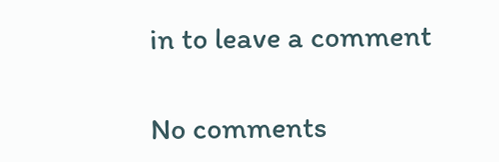in to leave a comment

No comments